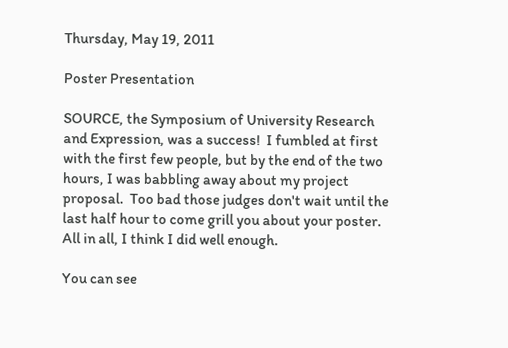Thursday, May 19, 2011

Poster Presentation

SOURCE, the Symposium of University Research and Expression, was a success!  I fumbled at first with the first few people, but by the end of the two hours, I was babbling away about my project proposal.  Too bad those judges don't wait until the last half hour to come grill you about your poster.  All in all, I think I did well enough.

You can see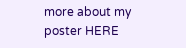more about my poster HERE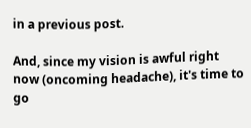in a previous post.

And, since my vision is awful right now (oncoming headache), it's time to go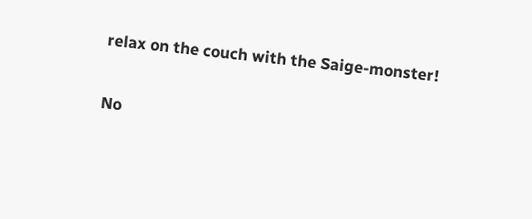relax on the couch with the Saige-monster!

No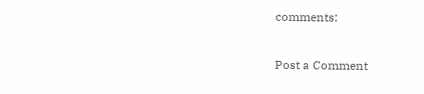comments:

Post a Comment